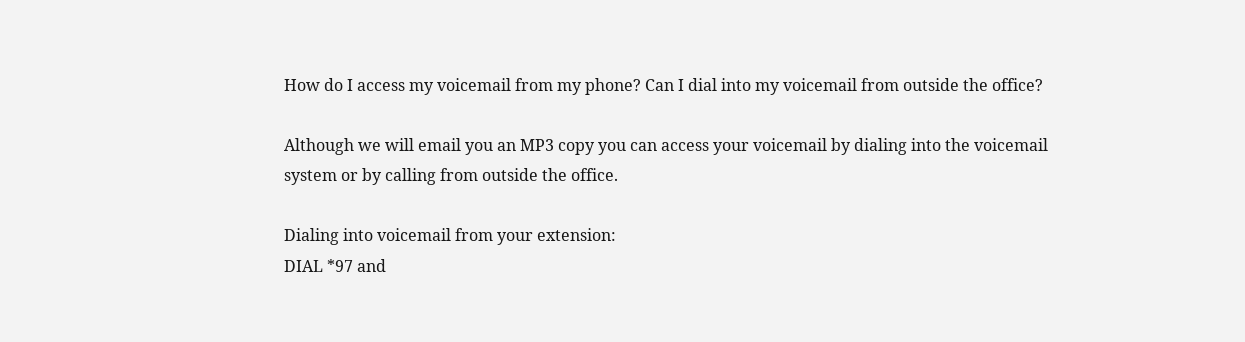How do I access my voicemail from my phone? Can I dial into my voicemail from outside the office?

Although we will email you an MP3 copy you can access your voicemail by dialing into the voicemail system or by calling from outside the office.

Dialing into voicemail from your extension:
DIAL *97 and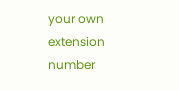your own extension number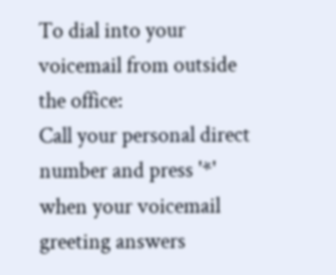To dial into your voicemail from outside the office:
Call your personal direct number and press '*' when your voicemail greeting answers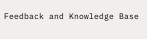Feedback and Knowledge Base